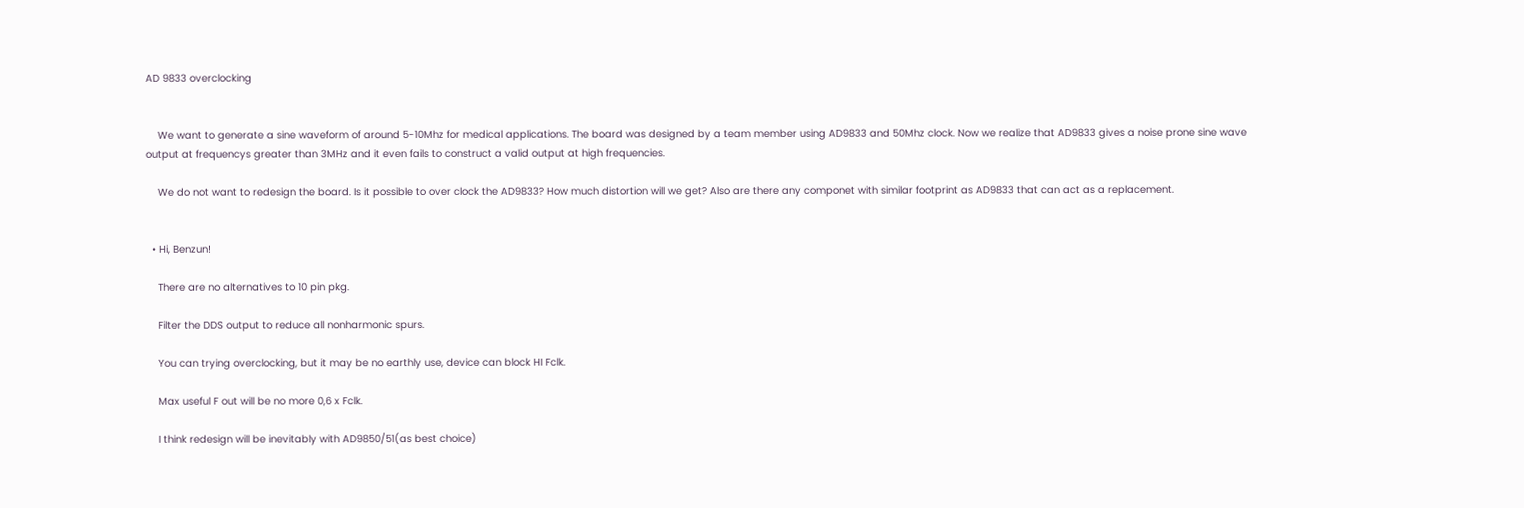AD 9833 overclocking


    We want to generate a sine waveform of around 5-10Mhz for medical applications. The board was designed by a team member using AD9833 and 50Mhz clock. Now we realize that AD9833 gives a noise prone sine wave output at frequencys greater than 3MHz and it even fails to construct a valid output at high frequencies.

    We do not want to redesign the board. Is it possible to over clock the AD9833? How much distortion will we get? Also are there any componet with similar footprint as AD9833 that can act as a replacement.


  • Hi, Benzun!

    There are no alternatives to 10 pin pkg.

    Filter the DDS output to reduce all nonharmonic spurs.

    You can trying overclocking, but it may be no earthly use, device can block HI Fclk.

    Max useful F out will be no more 0,6 x Fclk.

    I think redesign will be inevitably with AD9850/51(as best choice)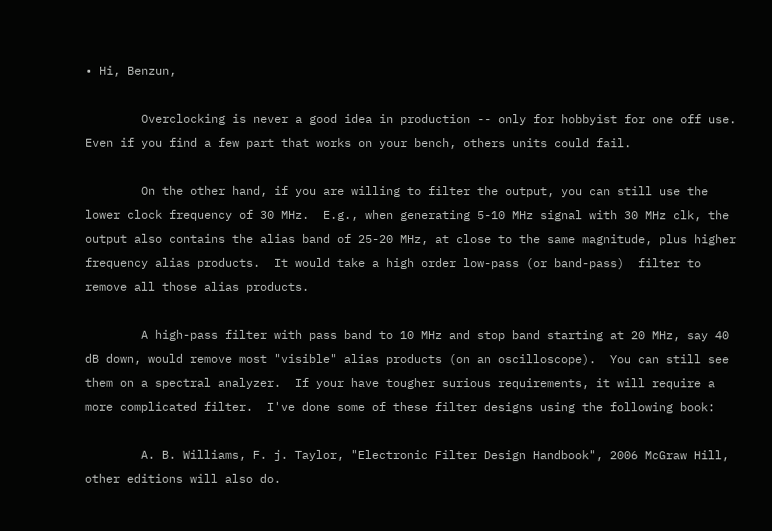• Hi, Benzun,

        Overclocking is never a good idea in production -- only for hobbyist for one off use.  Even if you find a few part that works on your bench, others units could fail.

        On the other hand, if you are willing to filter the output, you can still use the lower clock frequency of 30 MHz.  E.g., when generating 5-10 MHz signal with 30 MHz clk, the output also contains the alias band of 25-20 MHz, at close to the same magnitude, plus higher frequency alias products.  It would take a high order low-pass (or band-pass)  filter to remove all those alias products.

        A high-pass filter with pass band to 10 MHz and stop band starting at 20 MHz, say 40 dB down, would remove most "visible" alias products (on an oscilloscope).  You can still see them on a spectral analyzer.  If your have tougher surious requirements, it will require a more complicated filter.  I've done some of these filter designs using the following book:

        A. B. Williams, F. j. Taylor, "Electronic Filter Design Handbook", 2006 McGraw Hill, other editions will also do.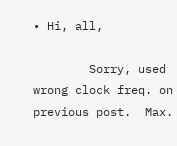• Hi, all,

        Sorry, used wrong clock freq. on previous post.  Max.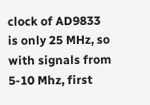clock of AD9833 is only 25 MHz, so with signals from 5-10 Mhz, first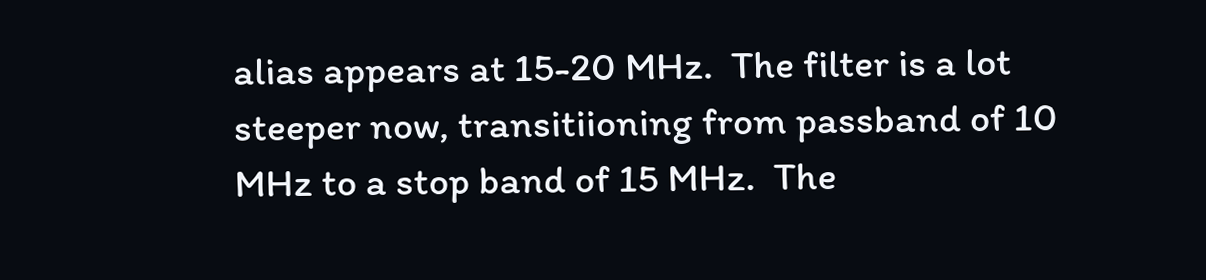alias appears at 15-20 MHz.  The filter is a lot steeper now, transitiioning from passband of 10 MHz to a stop band of 15 MHz.  The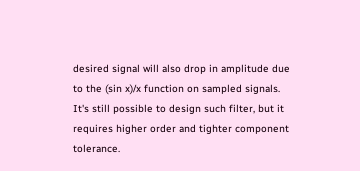desired signal will also drop in amplitude due to the (sin x)/x function on sampled signals.  It's still possible to design such filter, but it requires higher order and tighter component tolerance.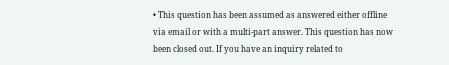• This question has been assumed as answered either offline via email or with a multi-part answer. This question has now been closed out. If you have an inquiry related to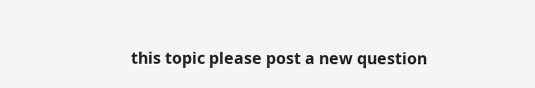this topic please post a new question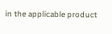in the applicable product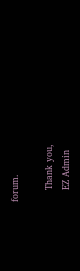forum.

    Thank you,
    EZ Admin